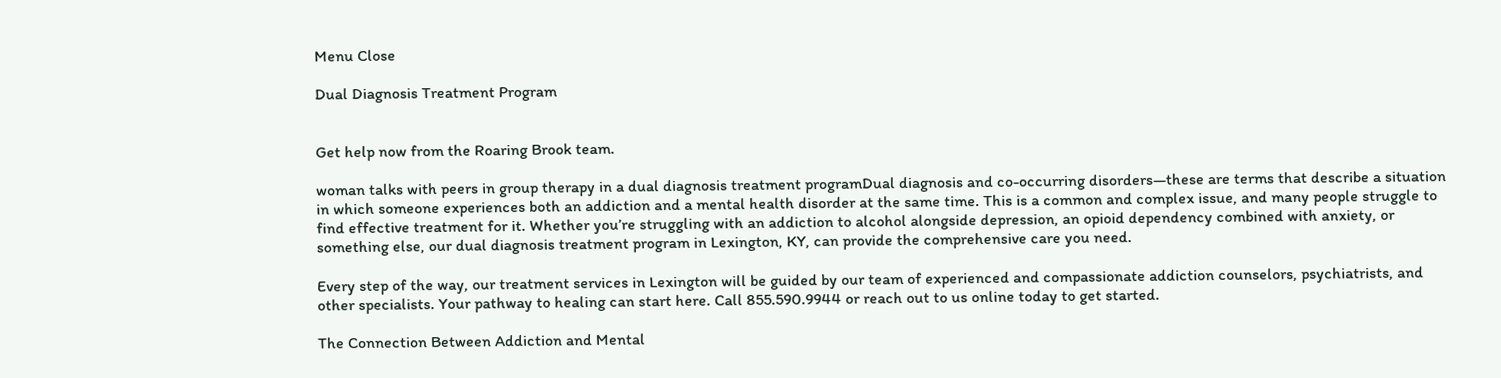Menu Close

Dual Diagnosis Treatment Program


Get help now from the Roaring Brook team.

woman talks with peers in group therapy in a dual diagnosis treatment programDual diagnosis and co-occurring disorders—these are terms that describe a situation in which someone experiences both an addiction and a mental health disorder at the same time. This is a common and complex issue, and many people struggle to find effective treatment for it. Whether you’re struggling with an addiction to alcohol alongside depression, an opioid dependency combined with anxiety, or something else, our dual diagnosis treatment program in Lexington, KY, can provide the comprehensive care you need.

Every step of the way, our treatment services in Lexington will be guided by our team of experienced and compassionate addiction counselors, psychiatrists, and other specialists. Your pathway to healing can start here. Call 855.590.9944 or reach out to us online today to get started.

The Connection Between Addiction and Mental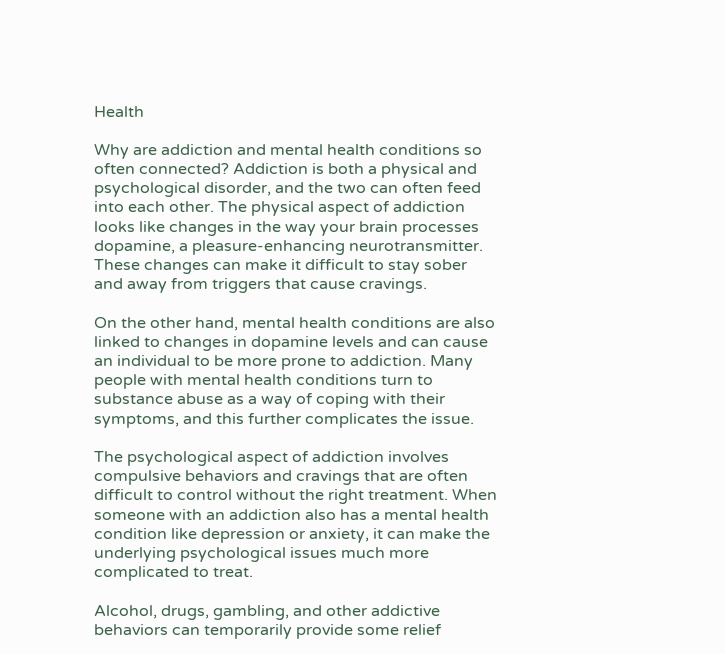Health

Why are addiction and mental health conditions so often connected? Addiction is both a physical and psychological disorder, and the two can often feed into each other. The physical aspect of addiction looks like changes in the way your brain processes dopamine, a pleasure-enhancing neurotransmitter. These changes can make it difficult to stay sober and away from triggers that cause cravings.

On the other hand, mental health conditions are also linked to changes in dopamine levels and can cause an individual to be more prone to addiction. Many people with mental health conditions turn to substance abuse as a way of coping with their symptoms, and this further complicates the issue.

The psychological aspect of addiction involves compulsive behaviors and cravings that are often difficult to control without the right treatment. When someone with an addiction also has a mental health condition like depression or anxiety, it can make the underlying psychological issues much more complicated to treat.

Alcohol, drugs, gambling, and other addictive behaviors can temporarily provide some relief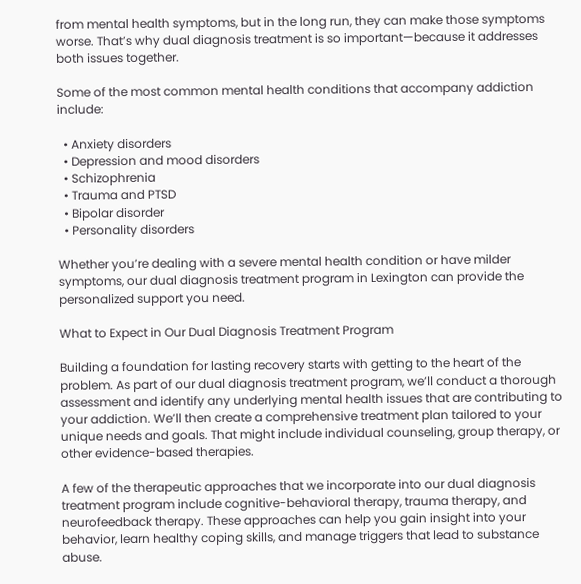from mental health symptoms, but in the long run, they can make those symptoms worse. That’s why dual diagnosis treatment is so important—because it addresses both issues together.

Some of the most common mental health conditions that accompany addiction include:

  • Anxiety disorders
  • Depression and mood disorders
  • Schizophrenia
  • Trauma and PTSD
  • Bipolar disorder
  • Personality disorders

Whether you’re dealing with a severe mental health condition or have milder symptoms, our dual diagnosis treatment program in Lexington can provide the personalized support you need.

What to Expect in Our Dual Diagnosis Treatment Program

Building a foundation for lasting recovery starts with getting to the heart of the problem. As part of our dual diagnosis treatment program, we’ll conduct a thorough assessment and identify any underlying mental health issues that are contributing to your addiction. We’ll then create a comprehensive treatment plan tailored to your unique needs and goals. That might include individual counseling, group therapy, or other evidence-based therapies.

A few of the therapeutic approaches that we incorporate into our dual diagnosis treatment program include cognitive-behavioral therapy, trauma therapy, and neurofeedback therapy. These approaches can help you gain insight into your behavior, learn healthy coping skills, and manage triggers that lead to substance abuse.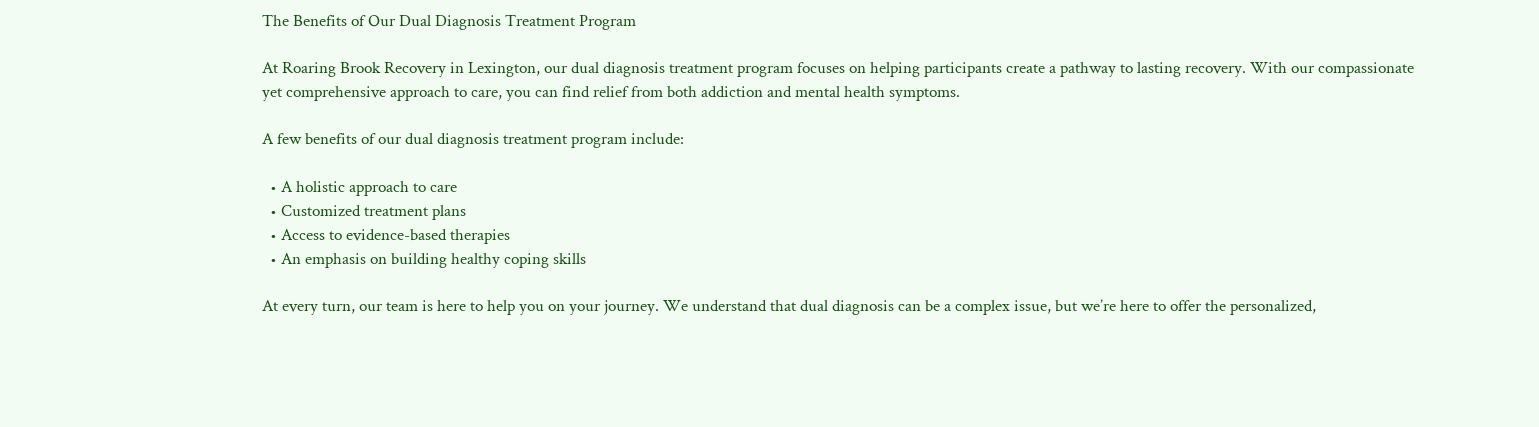The Benefits of Our Dual Diagnosis Treatment Program

At Roaring Brook Recovery in Lexington, our dual diagnosis treatment program focuses on helping participants create a pathway to lasting recovery. With our compassionate yet comprehensive approach to care, you can find relief from both addiction and mental health symptoms.

A few benefits of our dual diagnosis treatment program include:

  • A holistic approach to care
  • Customized treatment plans
  • Access to evidence-based therapies
  • An emphasis on building healthy coping skills

At every turn, our team is here to help you on your journey. We understand that dual diagnosis can be a complex issue, but we’re here to offer the personalized,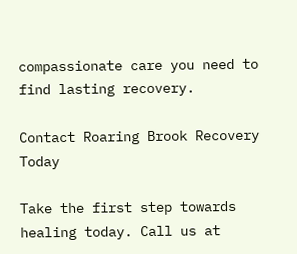compassionate care you need to find lasting recovery.

Contact Roaring Brook Recovery Today

Take the first step towards healing today. Call us at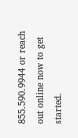855.590.9944 or reach out online now to get started.